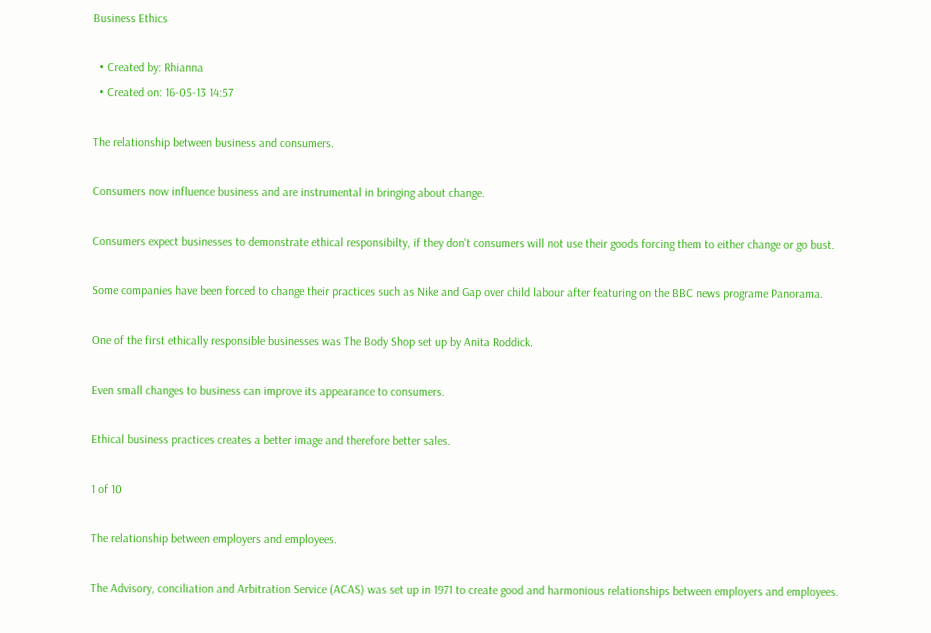Business Ethics

  • Created by: Rhianna
  • Created on: 16-05-13 14:57

The relationship between business and consumers.

Consumers now influence business and are instrumental in bringing about change.

Consumers expect businesses to demonstrate ethical responsibilty, if they don't consumers will not use their goods forcing them to either change or go bust.

Some companies have been forced to change their practices such as Nike and Gap over child labour after featuring on the BBC news programe Panorama.

One of the first ethically responsible businesses was The Body Shop set up by Anita Roddick.

Even small changes to business can improve its appearance to consumers.

Ethical business practices creates a better image and therefore better sales.

1 of 10

The relationship between employers and employees.

The Advisory, conciliation and Arbitration Service (ACAS) was set up in 1971 to create good and harmonious relationships between employers and employees.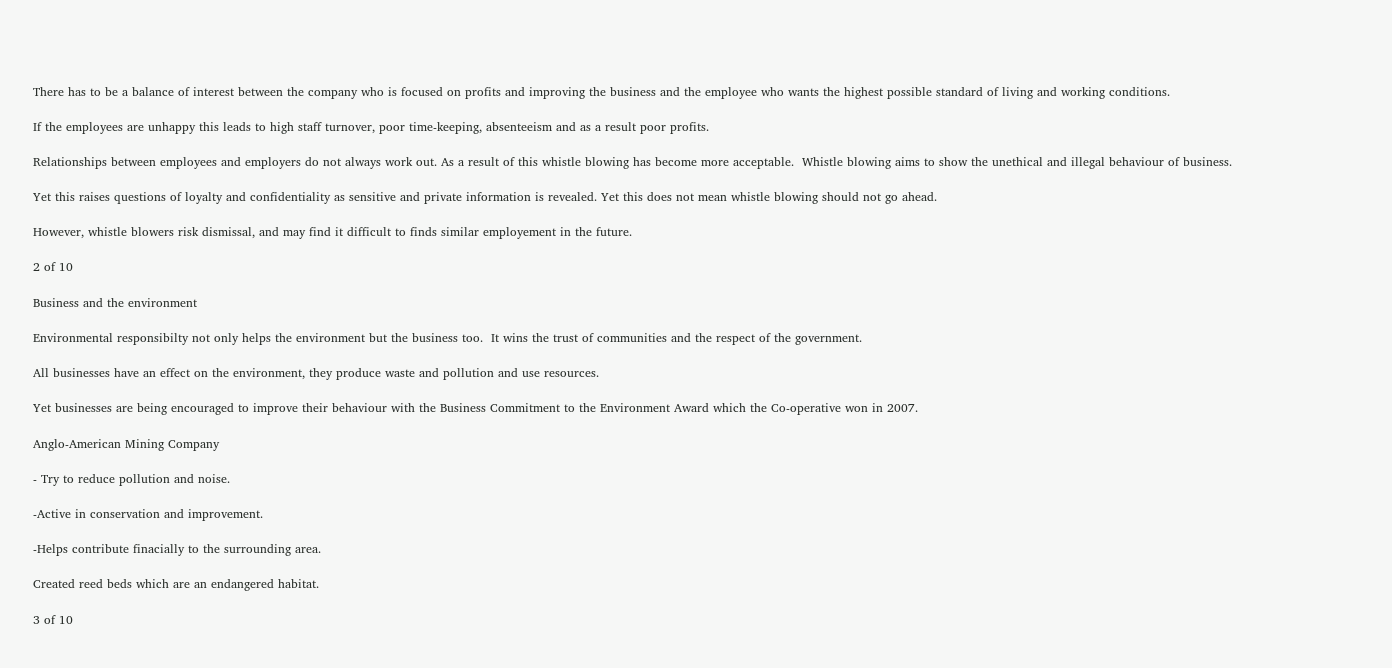There has to be a balance of interest between the company who is focused on profits and improving the business and the employee who wants the highest possible standard of living and working conditions.

If the employees are unhappy this leads to high staff turnover, poor time-keeping, absenteeism and as a result poor profits.

Relationships between employees and employers do not always work out. As a result of this whistle blowing has become more acceptable.  Whistle blowing aims to show the unethical and illegal behaviour of business.

Yet this raises questions of loyalty and confidentiality as sensitive and private information is revealed. Yet this does not mean whistle blowing should not go ahead.

However, whistle blowers risk dismissal, and may find it difficult to finds similar employement in the future.

2 of 10

Business and the environment

Environmental responsibilty not only helps the environment but the business too.  It wins the trust of communities and the respect of the government.

All businesses have an effect on the environment, they produce waste and pollution and use resources.

Yet businesses are being encouraged to improve their behaviour with the Business Commitment to the Environment Award which the Co-operative won in 2007.

Anglo-American Mining Company

- Try to reduce pollution and noise.

-Active in conservation and improvement.

-Helps contribute finacially to the surrounding area.

Created reed beds which are an endangered habitat.

3 of 10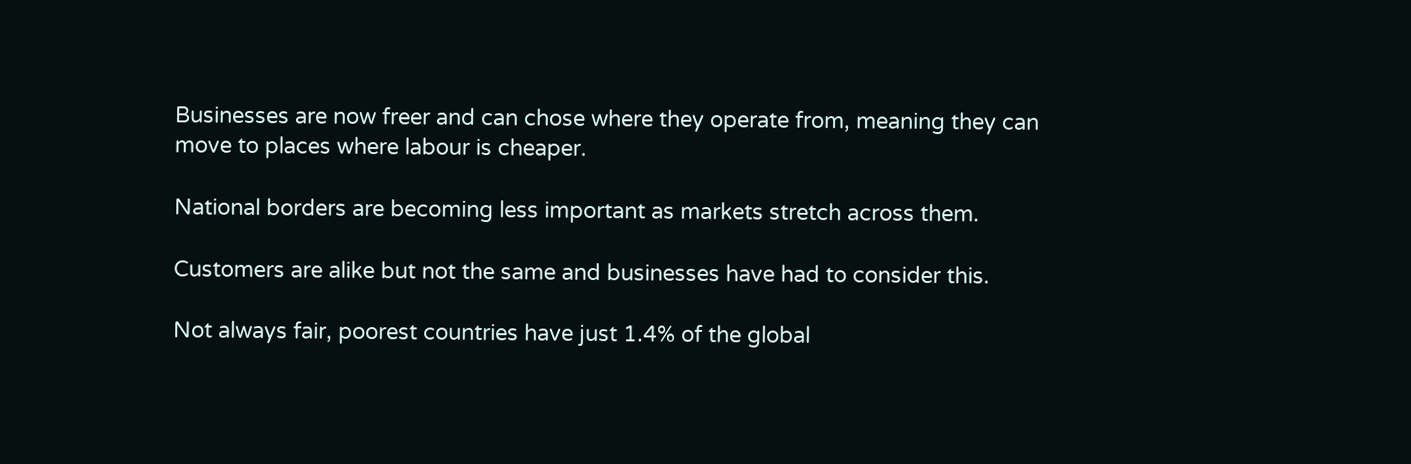Businesses are now freer and can chose where they operate from, meaning they can move to places where labour is cheaper.

National borders are becoming less important as markets stretch across them.

Customers are alike but not the same and businesses have had to consider this.

Not always fair, poorest countries have just 1.4% of the global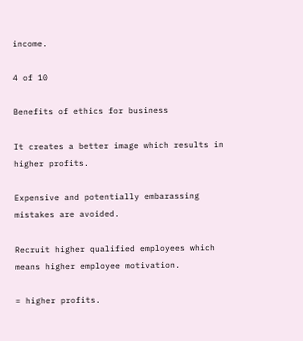income.

4 of 10

Benefits of ethics for business

It creates a better image which results in higher profits.

Expensive and potentially embarassing mistakes are avoided.

Recruit higher qualified employees which means higher employee motivation.

= higher profits.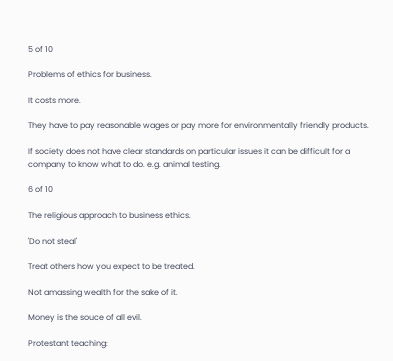5 of 10

Problems of ethics for business.

It costs more.

They have to pay reasonable wages or pay more for environmentally friendly products.

If society does not have clear standards on particular issues it can be difficult for a company to know what to do. e.g. animal testing.

6 of 10

The religious approach to business ethics.

'Do not steal'

Treat others how you expect to be treated.

Not amassing wealth for the sake of it.

Money is the souce of all evil.

Protestant teaching: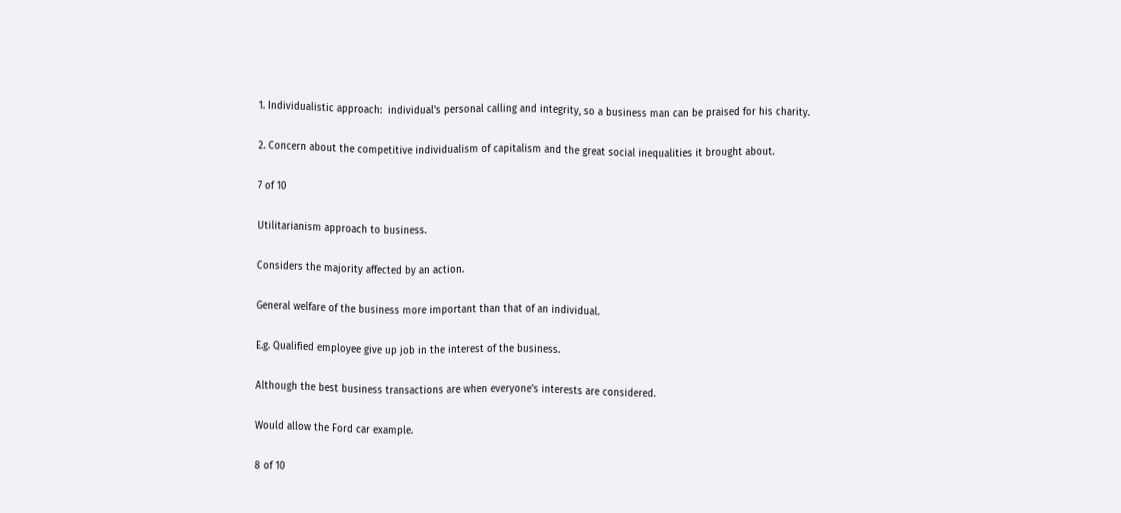1. Individualistic approach:  individual's personal calling and integrity, so a business man can be praised for his charity.

2. Concern about the competitive individualism of capitalism and the great social inequalities it brought about.

7 of 10

Utilitarianism approach to business.

Considers the majority affected by an action.

General welfare of the business more important than that of an individual.

E.g. Qualified employee give up job in the interest of the business.

Although the best business transactions are when everyone's interests are considered.

Would allow the Ford car example.

8 of 10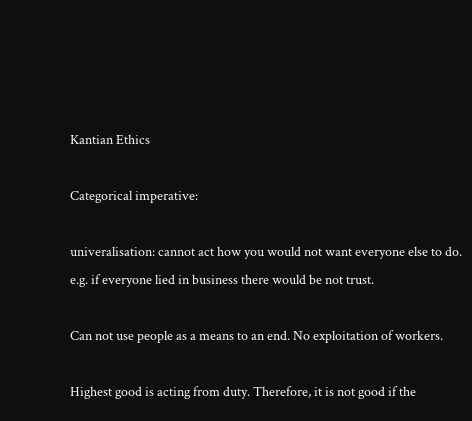Kantian Ethics

Categorical imperative:

univeralisation: cannot act how you would not want everyone else to do. e.g. if everyone lied in business there would be not trust.

Can not use people as a means to an end. No exploitation of workers.

Highest good is acting from duty. Therefore, it is not good if the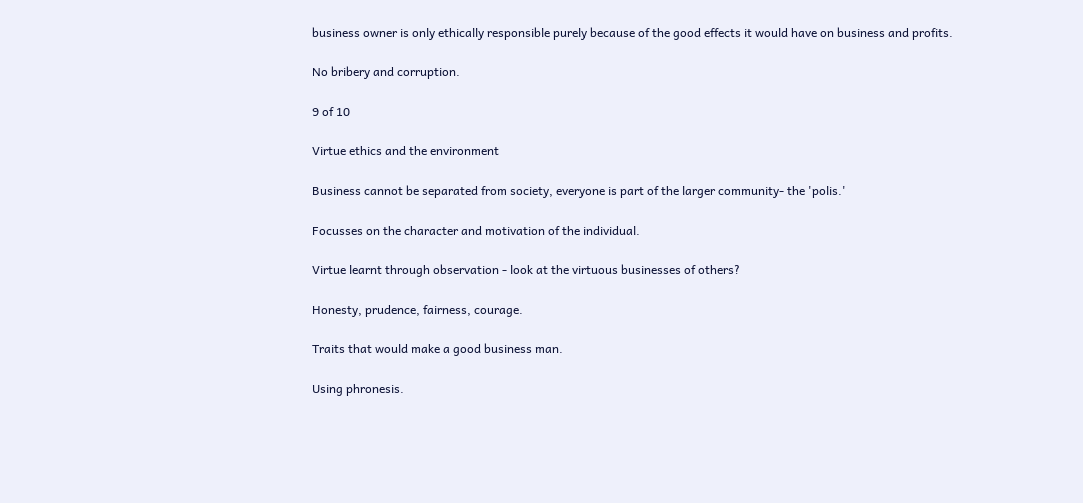business owner is only ethically responsible purely because of the good effects it would have on business and profits.

No bribery and corruption.

9 of 10

Virtue ethics and the environment

Business cannot be separated from society, everyone is part of the larger community- the 'polis.'

Focusses on the character and motivation of the individual.

Virtue learnt through observation - look at the virtuous businesses of others?

Honesty, prudence, fairness, courage.

Traits that would make a good business man.

Using phronesis.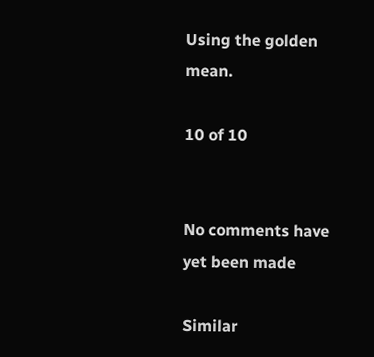Using the golden mean.

10 of 10


No comments have yet been made

Similar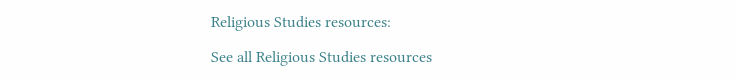Religious Studies resources:

See all Religious Studies resources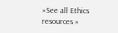»See all Ethics resources »